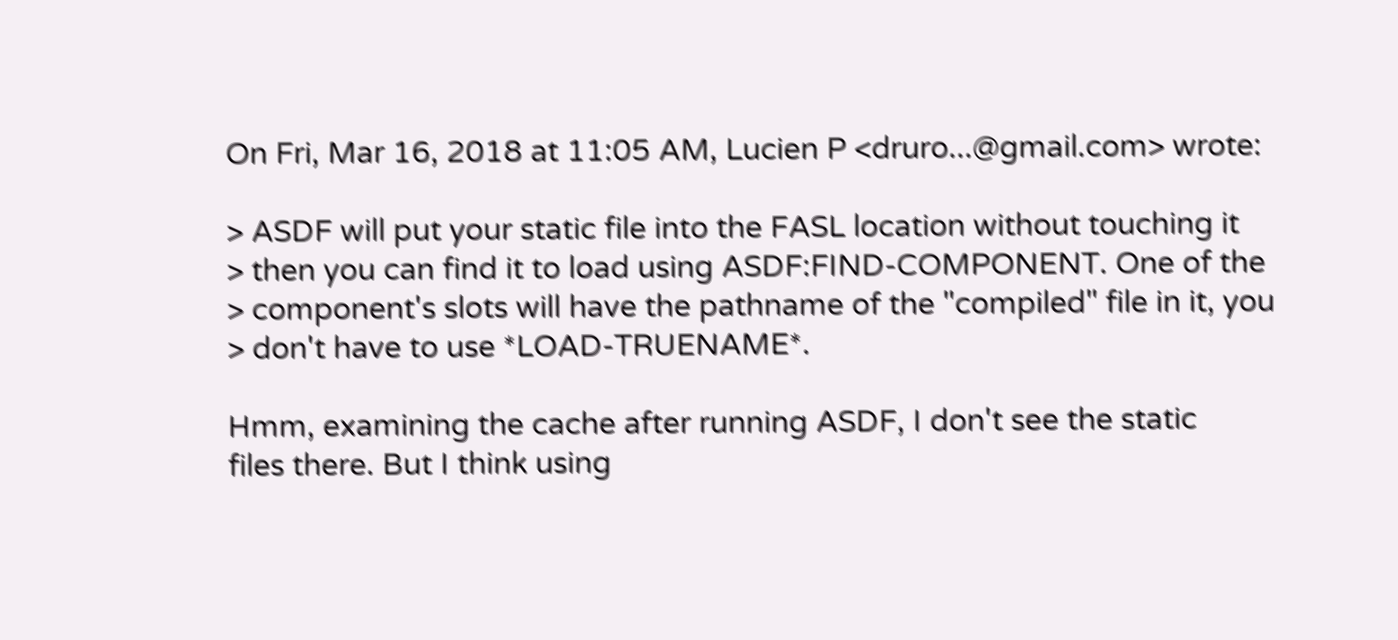On Fri, Mar 16, 2018 at 11:05 AM, Lucien P <druro...@gmail.com> wrote:

> ASDF will put your static file into the FASL location without touching it
> then you can find it to load using ASDF:FIND-COMPONENT. One of the
> component's slots will have the pathname of the "compiled" file in it, you
> don't have to use *LOAD-TRUENAME*.

Hmm, examining the cache after running ASDF, I don't see the static
files there. But I think using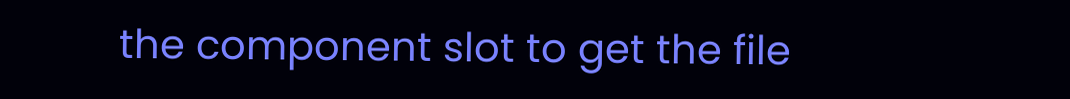the component slot to get the file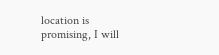location is promising, I will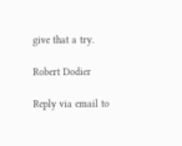give that a try.

Robert Dodier

Reply via email to